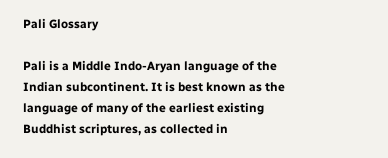Pali Glossary

Pali is a Middle Indo-Aryan language of the Indian subcontinent. It is best known as the language of many of the earliest existing Buddhist scriptures, as collected in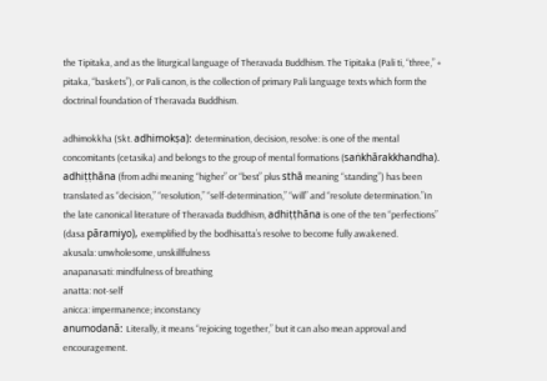the Tipitaka, and as the liturgical language of Theravada Buddhism. The Tipitaka (Pali ti, “three,” + pitaka, “baskets”), or Pali canon, is the collection of primary Pali language texts which form the doctrinal foundation of Theravada Buddhism.

adhimokkha (Skt. adhimokṣa): determination, decision, resolve: is one of the mental concomitants (cetasika) and belongs to the group of mental formations (saṅkhārakkhandha).
adhiṭṭhāna (from adhi meaning “higher” or “best” plus sthā meaning “standing”) has been translated as “decision,” “resolution,” “self-determination,” “will” and “resolute determination.”In the late canonical literature of Theravada Buddhism, adhiṭṭhāna is one of the ten “perfections” (dasa pāramiyo), exemplified by the bodhisatta’s resolve to become fully awakened.
akusala: unwholesome, unskillfulness
anapanasati: mindfulness of breathing
anatta: not-self
anicca: impermanence; inconstancy
anumodanā: Literally, it means “rejoicing together,” but it can also mean approval and encouragement.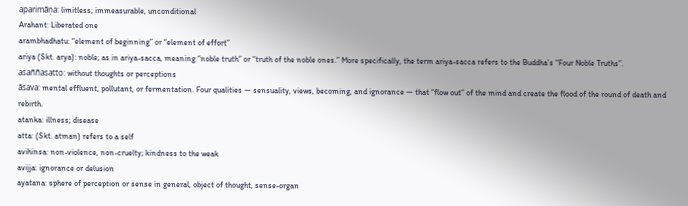aparimāṇa: limitless; immeasurable, unconditional
Arahant: Liberated one
arambhadhatu: “element of beginning” or “element of effort”
ariya (Skt. arya): noble; as in ariya-sacca, meaning “noble truth” or “truth of the noble ones.” More specifically, the term ariya-sacca refers to the Buddha’s “Four Noble Truths”.
asaññasatto: without thoughts or perceptions
āsava: mental effluent, pollutant, or fermentation. Four qualities — sensuality, views, becoming, and ignorance — that “flow out” of the mind and create the flood of the round of death and rebirth.
atanka: illness; disease
atta: (Skt. atman) refers to a self
avihinsa: non-violence, non-cruelty; kindness to the weak
avijja: ignorance or delusion
ayatana: sphere of perception or sense in general, object of thought, sense-organ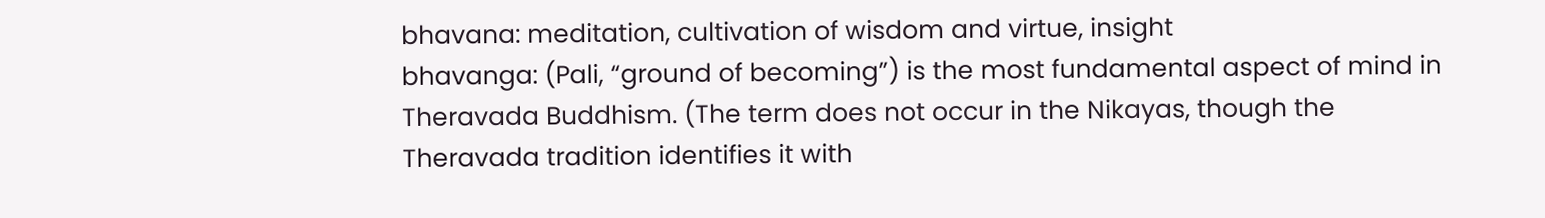bhavana: meditation, cultivation of wisdom and virtue, insight
bhavanga: (Pali, “ground of becoming”) is the most fundamental aspect of mind in Theravada Buddhism. (The term does not occur in the Nikayas, though the Theravada tradition identifies it with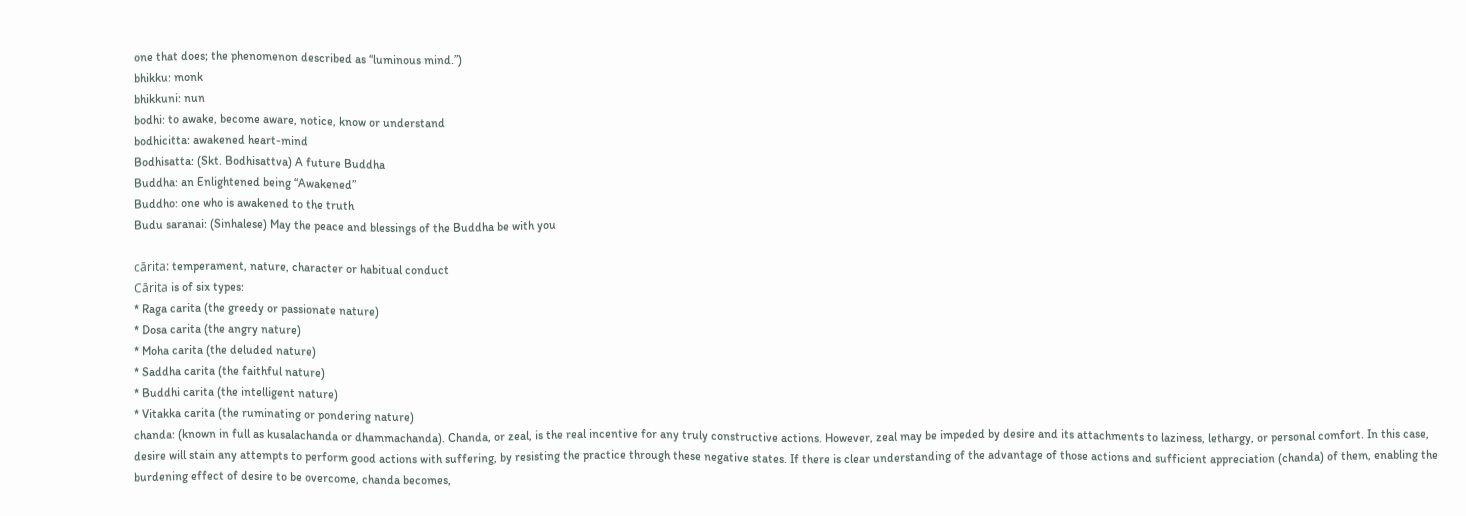one that does; the phenomenon described as “luminous mind.”)
bhikku: monk
bhikkuni: nun
bodhi: to awake, become aware, notice, know or understand
bodhicitta: awakened heart-mind
Bodhisatta: (Skt. Bodhisattva) A future Buddha
Buddha: an Enlightened being “Awakened”
Buddho: one who is awakened to the truth
Budu saranai: (Sinhalese) May the peace and blessings of the Buddha be with you

cārita: temperament, nature, character or habitual conduct
Cārita is of six types:
* Raga carita (the greedy or passionate nature)
* Dosa carita (the angry nature)
* Moha carita (the deluded nature)
* Saddha carita (the faithful nature)
* Buddhi carita (the intelligent nature)
* Vitakka carita (the ruminating or pondering nature)
chanda: (known in full as kusalachanda or dhammachanda). Chanda, or zeal, is the real incentive for any truly constructive actions. However, zeal may be impeded by desire and its attachments to laziness, lethargy, or personal comfort. In this case, desire will stain any attempts to perform good actions with suffering, by resisting the practice through these negative states. If there is clear understanding of the advantage of those actions and sufficient appreciation (chanda) of them, enabling the burdening effect of desire to be overcome, chanda becomes,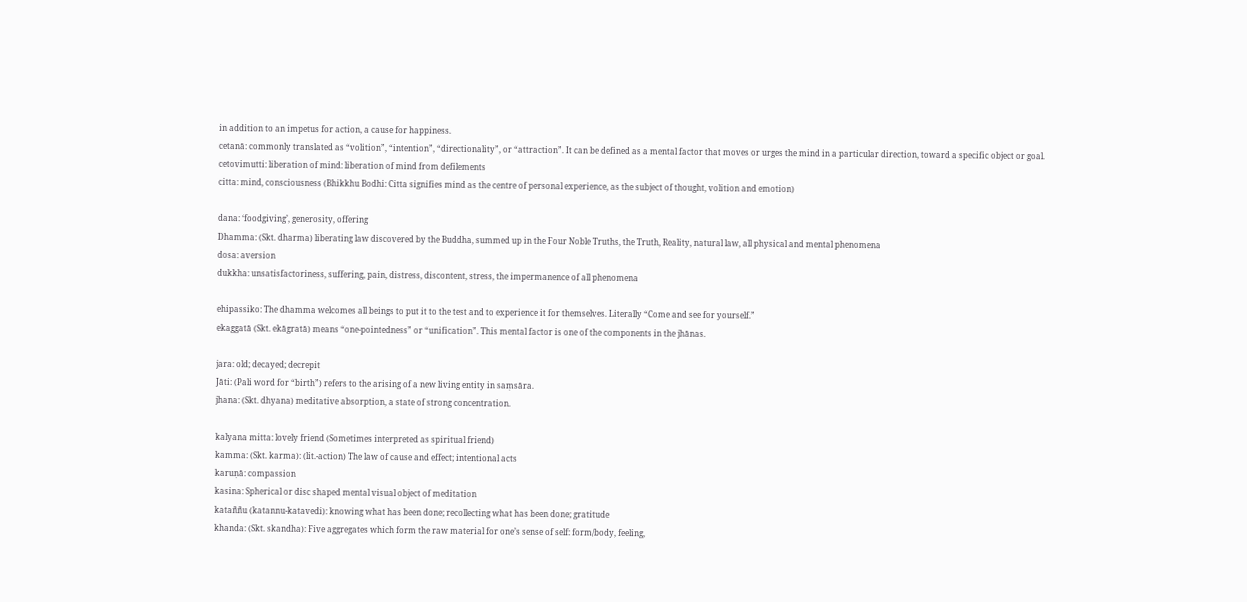in addition to an impetus for action, a cause for happiness.
cetanā: commonly translated as “volition”, “intention”, “directionality”, or “attraction”. It can be defined as a mental factor that moves or urges the mind in a particular direction, toward a specific object or goal.
cetovimutti: liberation of mind: liberation of mind from defilements
citta: mind, consciousness (Bhikkhu Bodhi: Citta signifies mind as the centre of personal experience, as the subject of thought, volition and emotion)

dana: ‘foodgiving’, generosity, offering
Dhamma: (Skt. dharma) liberating law discovered by the Buddha, summed up in the Four Noble Truths, the Truth, Reality, natural law, all physical and mental phenomena
dosa: aversion
dukkha: unsatisfactoriness, suffering, pain, distress, discontent, stress, the impermanence of all phenomena

ehipassiko: The dhamma welcomes all beings to put it to the test and to experience it for themselves. Literally “Come and see for yourself.”
ekaggatā (Skt. ekāgratā) means “one-pointedness” or “unification”. This mental factor is one of the components in the jhānas.

jara: old; decayed; decrepit
Jāti: (Pali word for “birth”) refers to the arising of a new living entity in saṃsāra.
jhana: (Skt. dhyana) meditative absorption, a state of strong concentration.

kalyana mitta: lovely friend (Sometimes interpreted as spiritual friend)
kamma: (Skt. karma): (lit.-action) The law of cause and effect; intentional acts
karuṇā: compassion
kasina: Spherical or disc shaped mental visual object of meditation
kataññu (katannu-katavedi): knowing what has been done; recollecting what has been done; gratitude
khanda: (Skt. skandha): Five aggregates which form the raw material for one’s sense of self: form/body, feeling,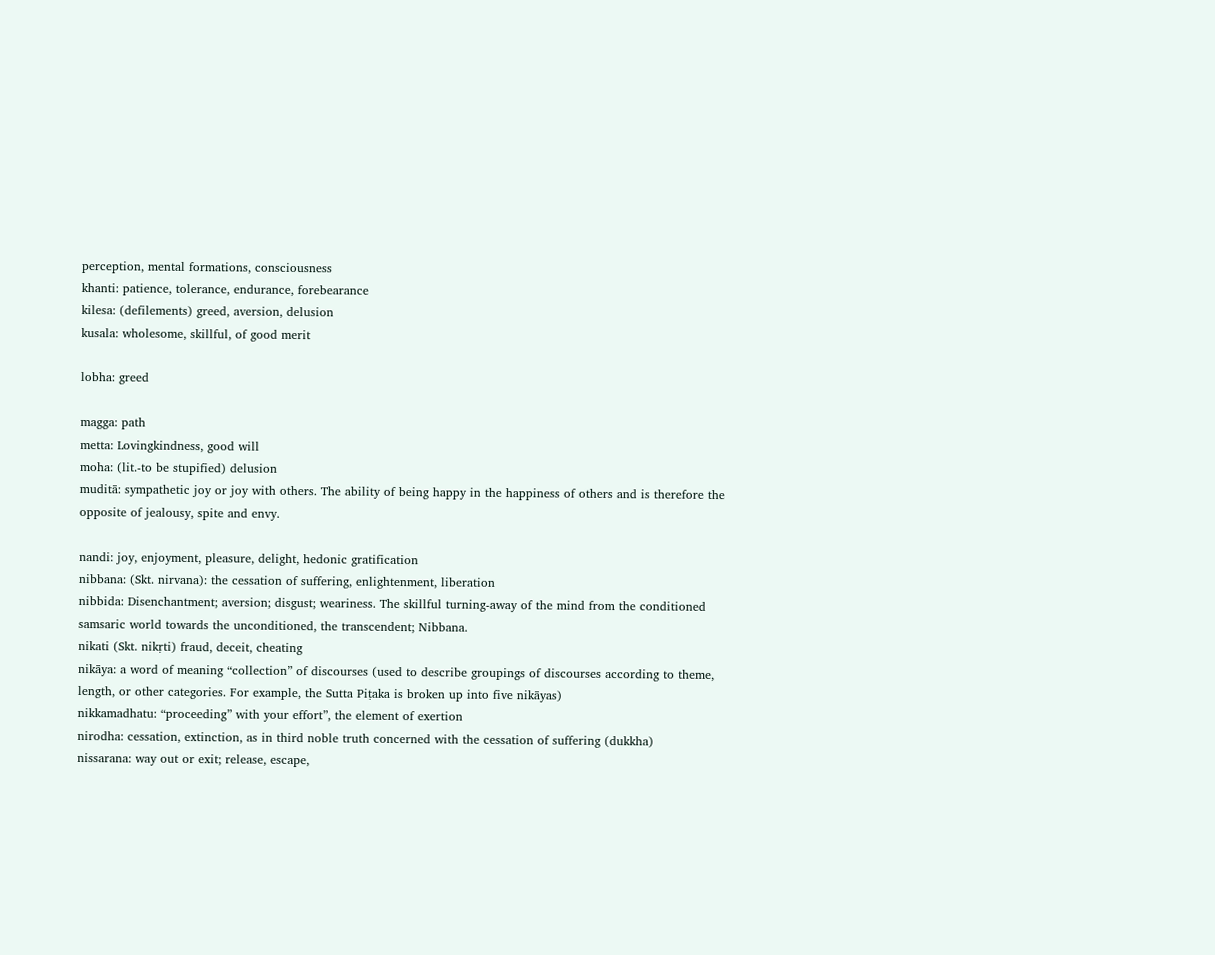perception, mental formations, consciousness
khanti: patience, tolerance, endurance, forebearance
kilesa: (defilements) greed, aversion, delusion
kusala: wholesome, skillful, of good merit

lobha: greed

magga: path
metta: Lovingkindness, good will
moha: (lit.-to be stupified) delusion
muditā: sympathetic joy or joy with others. The ability of being happy in the happiness of others and is therefore the opposite of jealousy, spite and envy.

nandi: joy, enjoyment, pleasure, delight, hedonic gratification
nibbana: (Skt. nirvana): the cessation of suffering, enlightenment, liberation
nibbida: Disenchantment; aversion; disgust; weariness. The skillful turning-away of the mind from the conditioned samsaric world towards the unconditioned, the transcendent; Nibbana.
nikati (Skt. nikṛti) fraud, deceit, cheating
nikāya: a word of meaning “collection” of discourses (used to describe groupings of discourses according to theme, length, or other categories. For example, the Sutta Piṭaka is broken up into five nikāyas)
nikkamadhatu: “proceeding” with your effort”, the element of exertion
nirodha: cessation, extinction, as in third noble truth concerned with the cessation of suffering (dukkha)
nissarana: way out or exit; release, escape,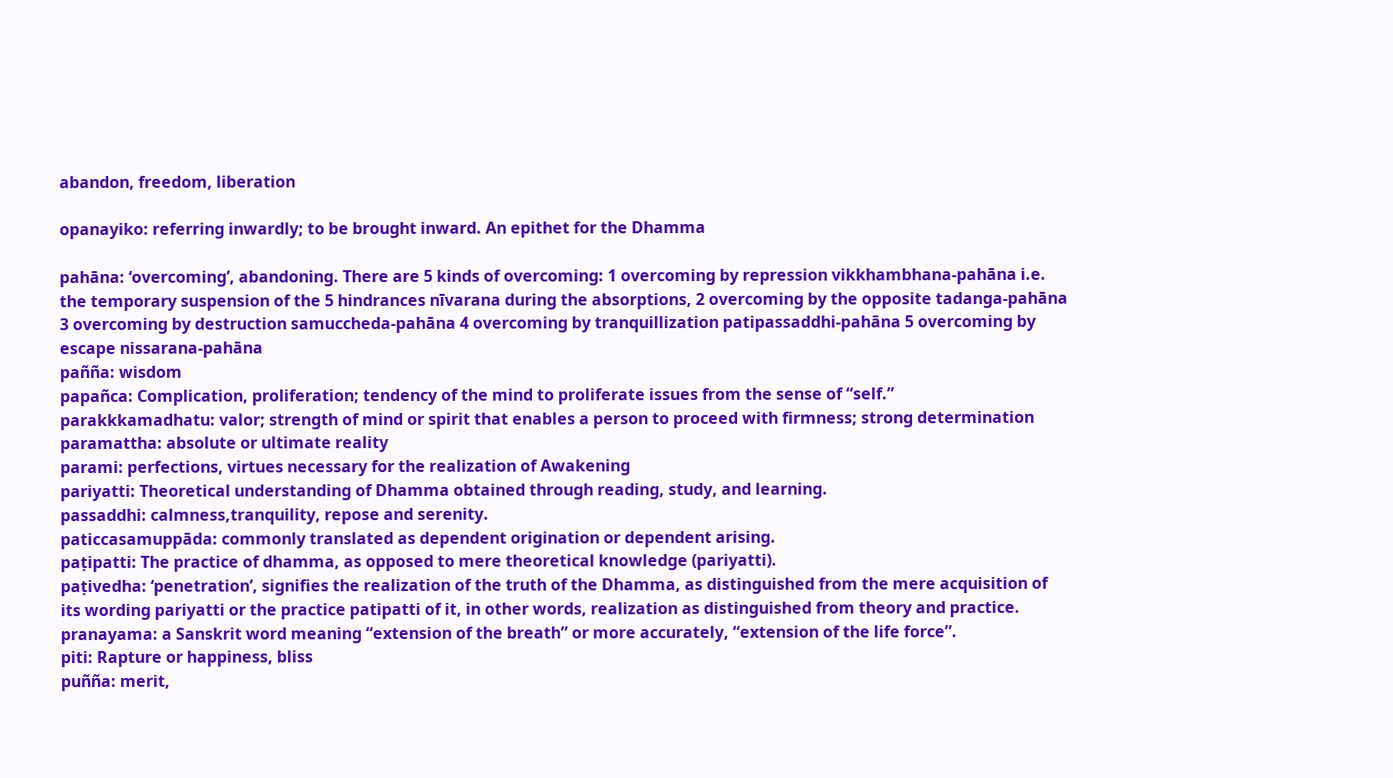abandon, freedom, liberation

opanayiko: referring inwardly; to be brought inward. An epithet for the Dhamma

pahāna: ‘overcoming’, abandoning. There are 5 kinds of overcoming: 1 overcoming by repression vikkhambhana-pahāna i.e. the temporary suspension of the 5 hindrances nīvarana during the absorptions, 2 overcoming by the opposite tadanga-pahāna 3 overcoming by destruction samuccheda-pahāna 4 overcoming by tranquillization patipassaddhi-pahāna 5 overcoming by escape nissarana-pahāna
pañña: wisdom
papañca: Complication, proliferation; tendency of the mind to proliferate issues from the sense of “self.”
parakkkamadhatu: valor; strength of mind or spirit that enables a person to proceed with firmness; strong determination
paramattha: absolute or ultimate reality
parami: perfections, virtues necessary for the realization of Awakening
pariyatti: Theoretical understanding of Dhamma obtained through reading, study, and learning.
passaddhi: calmness,tranquility, repose and serenity.
paticcasamuppāda: commonly translated as dependent origination or dependent arising.
paṭipatti: The practice of dhamma, as opposed to mere theoretical knowledge (pariyatti).
paṭivedha: ‘penetration’, signifies the realization of the truth of the Dhamma, as distinguished from the mere acquisition of its wording pariyatti or the practice patipatti of it, in other words, realization as distinguished from theory and practice.
pranayama: a Sanskrit word meaning “extension of the breath” or more accurately, “extension of the life force”.
piti: Rapture or happiness, bliss
puñña: merit,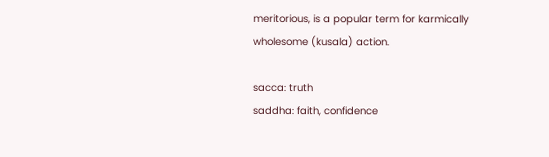meritorious, is a popular term for karmically wholesome (kusala) action.

sacca: truth
saddha: faith, confidence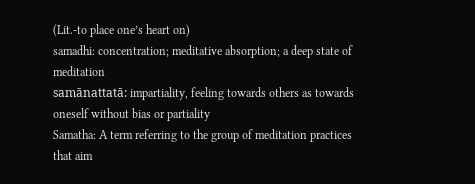(Lit.-to place one’s heart on)
samadhi: concentration; meditative absorption; a deep state of meditation
samānattatā: impartiality, feeling towards others as towards oneself without bias or partiality
Samatha: A term referring to the group of meditation practices that aim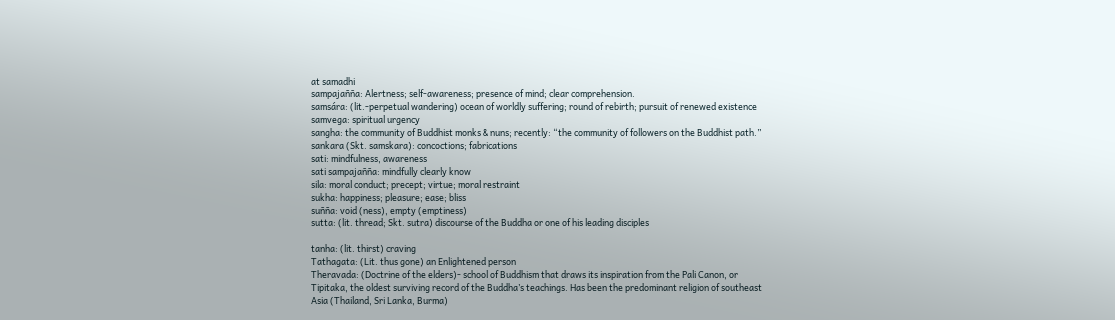at samadhi
sampajañña: Alertness; self-awareness; presence of mind; clear comprehension.
samsára: (lit.-perpetual wandering) ocean of worldly suffering; round of rebirth; pursuit of renewed existence
samvega: spiritual urgency
sangha: the community of Buddhist monks & nuns; recently: “the community of followers on the Buddhist path.”
sankara (Skt. samskara): concoctions; fabrications
sati: mindfulness, awareness
sati sampajañña: mindfully clearly know
sila: moral conduct; precept; virtue; moral restraint
sukha: happiness; pleasure; ease; bliss
suñña: void (ness), empty (emptiness)
sutta: (lit. thread; Skt. sutra) discourse of the Buddha or one of his leading disciples

tanha: (lit. thirst) craving
Tathagata: (Lit. thus gone) an Enlightened person
Theravada: (Doctrine of the elders)- school of Buddhism that draws its inspiration from the Pali Canon, or Tipitaka, the oldest surviving record of the Buddha’s teachings. Has been the predominant religion of southeast Asia (Thailand, Sri Lanka, Burma)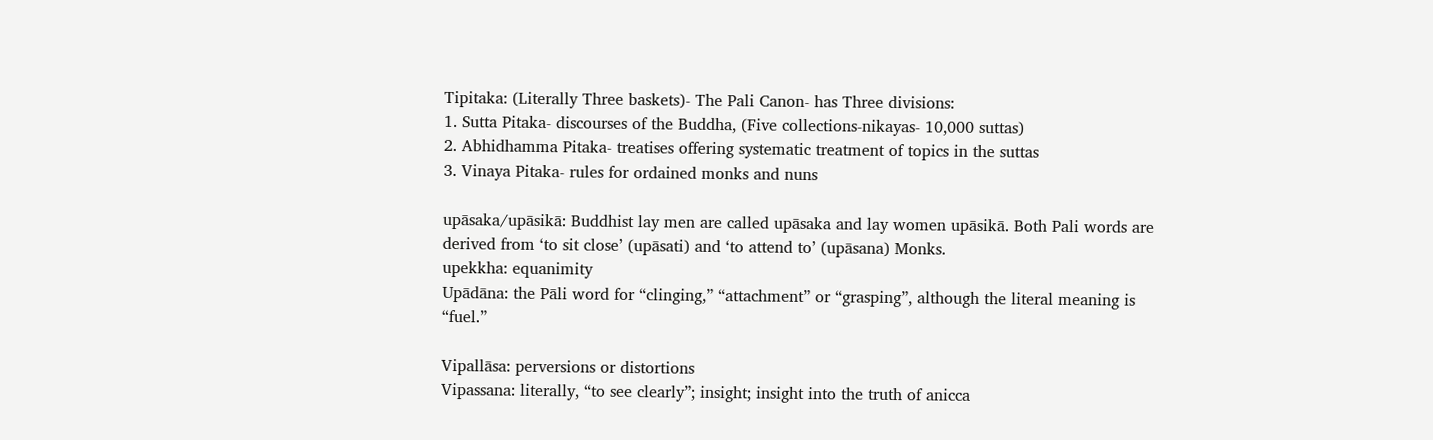Tipitaka: (Literally Three baskets)- The Pali Canon- has Three divisions:
1. Sutta Pitaka- discourses of the Buddha, (Five collections-nikayas- 10,000 suttas)
2. Abhidhamma Pitaka- treatises offering systematic treatment of topics in the suttas
3. Vinaya Pitaka- rules for ordained monks and nuns

upāsaka/upāsikā: Buddhist lay men are called upāsaka and lay women upāsikā. Both Pali words are derived from ‘to sit close’ (upāsati) and ‘to attend to’ (upāsana) Monks.
upekkha: equanimity
Upādāna: the Pāli word for “clinging,” “attachment” or “grasping”, although the literal meaning is “fuel.”

Vipallāsa: perversions or distortions
Vipassana: literally, “to see clearly”; insight; insight into the truth of anicca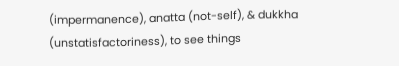(impermanence), anatta (not-self), & dukkha (unstatisfactoriness), to see things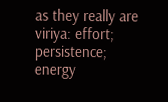as they really are
viriya: effort; persistence; energy